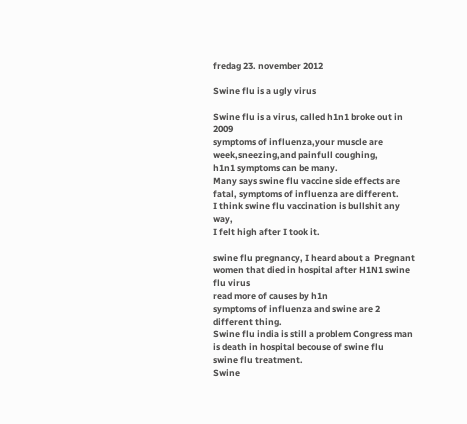fredag 23. november 2012

Swine flu is a ugly virus

Swine flu is a virus, called h1n1 broke out in 2009
symptoms of influenza,your muscle are week,sneezing,and painfull coughing,
h1n1 symptoms can be many.
Many says swine flu vaccine side effects are fatal, symptoms of influenza are different.
I think swine flu vaccination is bullshit any way,
I felt high after I took it.

swine flu pregnancy, I heard about a  Pregnant women that died in hospital after H1N1 swine flu virus
read more of causes by h1n
symptoms of influenza and swine are 2 different thing.
Swine flu india is still a problem Congress man is death in hospital becouse of swine flu
swine flu treatment.
Swine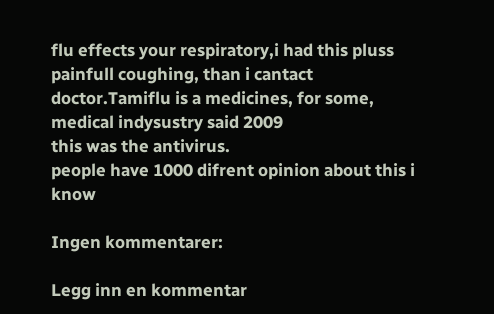flu effects your respiratory,i had this pluss painfull coughing, than i cantact doctor.Tamiflu is a medicines, for some, medical indysustry said 2009
this was the antivirus.
people have 1000 difrent opinion about this i know

Ingen kommentarer:

Legg inn en kommentar